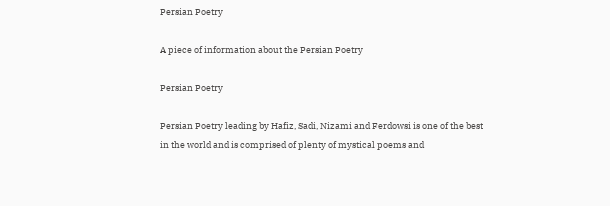Persian Poetry

A piece of information about the Persian Poetry

Persian Poetry

Persian Poetry leading by Hafiz, Sadi, Nizami and Ferdowsi is one of the best in the world and is comprised of plenty of mystical poems and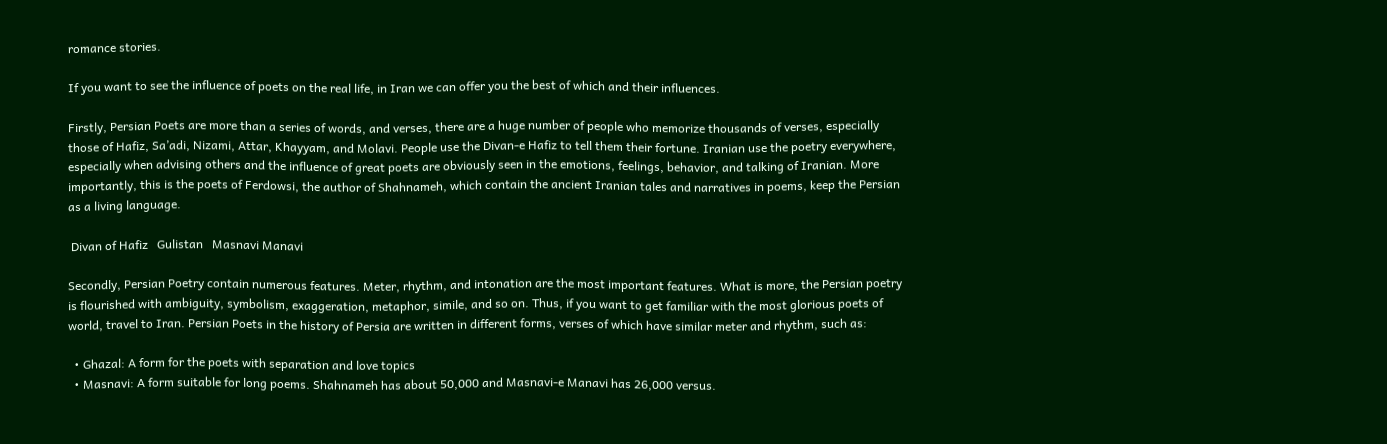romance stories.

If you want to see the influence of poets on the real life, in Iran we can offer you the best of which and their influences.

Firstly, Persian Poets are more than a series of words, and verses, there are a huge number of people who memorize thousands of verses, especially those of Hafiz, Sa’adi, Nizami, Attar, Khayyam, and Molavi. People use the Divan-e Hafiz to tell them their fortune. Iranian use the poetry everywhere, especially when advising others and the influence of great poets are obviously seen in the emotions, feelings, behavior, and talking of Iranian. More importantly, this is the poets of Ferdowsi, the author of Shahnameh, which contain the ancient Iranian tales and narratives in poems, keep the Persian as a living language.

 Divan of Hafiz   Gulistan   Masnavi Manavi

Secondly, Persian Poetry contain numerous features. Meter, rhythm, and intonation are the most important features. What is more, the Persian poetry is flourished with ambiguity, symbolism, exaggeration, metaphor, simile, and so on. Thus, if you want to get familiar with the most glorious poets of world, travel to Iran. Persian Poets in the history of Persia are written in different forms, verses of which have similar meter and rhythm, such as:

  • Ghazal: A form for the poets with separation and love topics
  • Masnavi: A form suitable for long poems. Shahnameh has about 50,000 and Masnavi-e Manavi has 26,000 versus.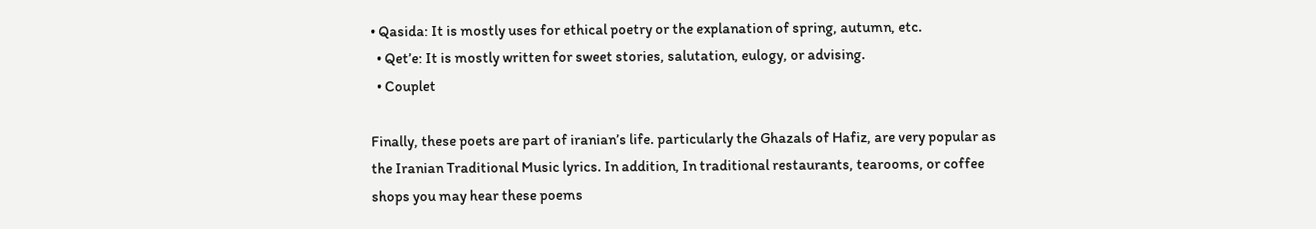• Qasida: It is mostly uses for ethical poetry or the explanation of spring, autumn, etc.
  • Qet’e: It is mostly written for sweet stories, salutation, eulogy, or advising.
  • Couplet

Finally, these poets are part of iranian’s life. particularly the Ghazals of Hafiz, are very popular as the Iranian Traditional Music lyrics. In addition, In traditional restaurants, tearooms, or coffee shops you may hear these poems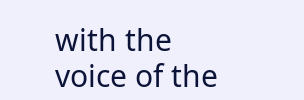with the voice of the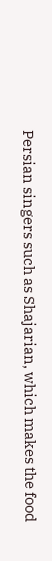Persian singers such as Shajarian, which makes the food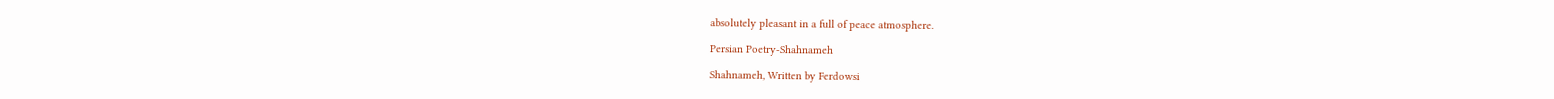absolutely pleasant in a full of peace atmosphere.

Persian Poetry-Shahnameh

Shahnameh, Written by Ferdowsi